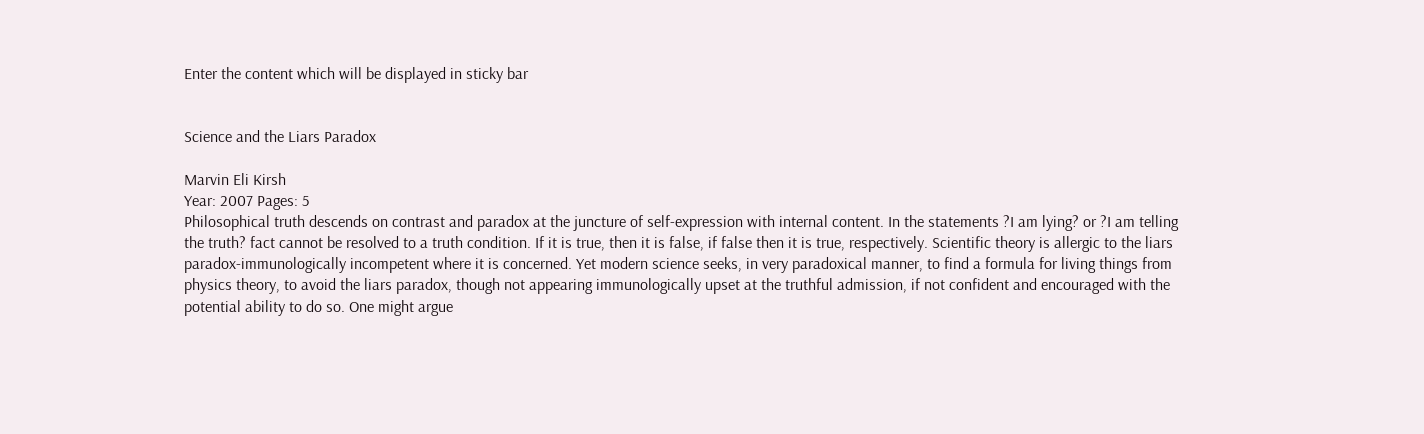Enter the content which will be displayed in sticky bar


Science and the Liars Paradox

Marvin Eli Kirsh
Year: 2007 Pages: 5
Philosophical truth descends on contrast and paradox at the juncture of self-expression with internal content. In the statements ?I am lying? or ?I am telling the truth? fact cannot be resolved to a truth condition. If it is true, then it is false, if false then it is true, respectively. Scientific theory is allergic to the liars paradox-immunologically incompetent where it is concerned. Yet modern science seeks, in very paradoxical manner, to find a formula for living things from physics theory, to avoid the liars paradox, though not appearing immunologically upset at the truthful admission, if not confident and encouraged with the potential ability to do so. One might argue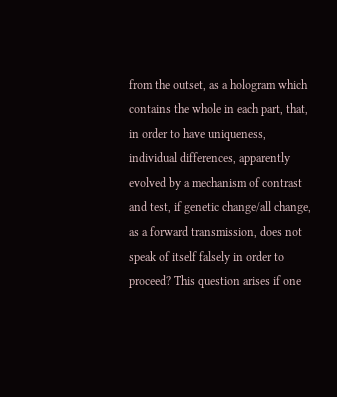from the outset, as a hologram which contains the whole in each part, that, in order to have uniqueness, individual differences, apparently evolved by a mechanism of contrast and test, if genetic change/all change, as a forward transmission, does not speak of itself falsely in order to proceed? This question arises if one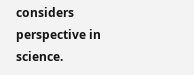considers perspective in science.